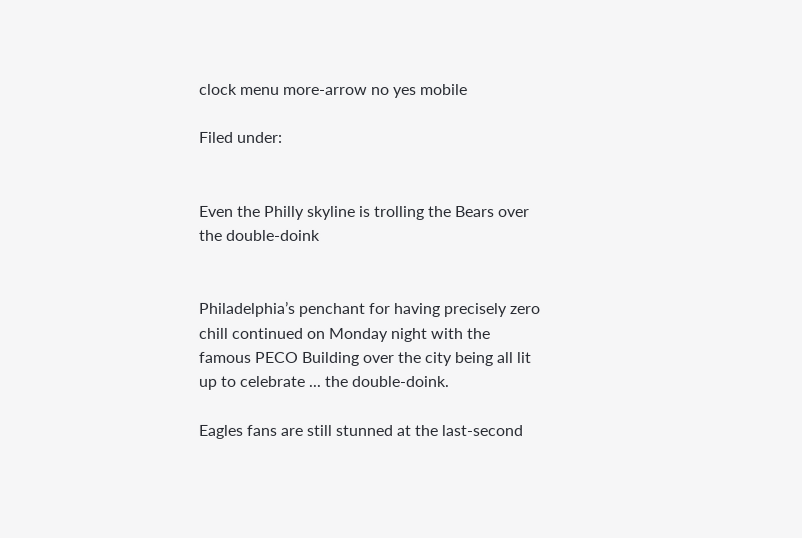clock menu more-arrow no yes mobile

Filed under:


Even the Philly skyline is trolling the Bears over the double-doink


Philadelphia’s penchant for having precisely zero chill continued on Monday night with the famous PECO Building over the city being all lit up to celebrate ... the double-doink.

Eagles fans are still stunned at the last-second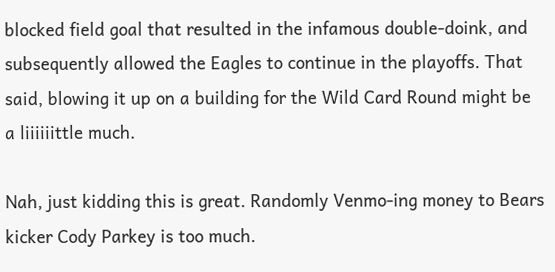blocked field goal that resulted in the infamous double-doink, and subsequently allowed the Eagles to continue in the playoffs. That said, blowing it up on a building for the Wild Card Round might be a liiiiiittle much.

Nah, just kidding this is great. Randomly Venmo-ing money to Bears kicker Cody Parkey is too much.